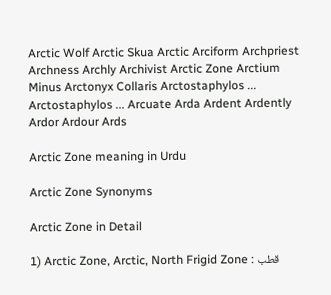Arctic Wolf Arctic Skua Arctic Arciform Archpriest Archness Archly Archivist Arctic Zone Arctium Minus Arctonyx Collaris Arctostaphylos ... Arctostaphylos ... Arcuate Arda Ardent Ardently Ardor Ardour Ards

Arctic Zone meaning in Urdu

Arctic Zone Synonyms

Arctic Zone in Detail

1) Arctic Zone, Arctic, North Frigid Zone : قطب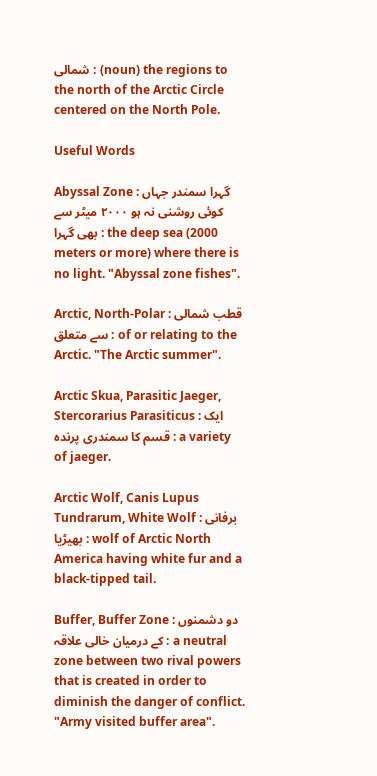شمالی : (noun) the regions to the north of the Arctic Circle centered on the North Pole.

Useful Words

Abyssal Zone : گہرا سمندر جہاں کوئی روشنی نہ ہو ۲۰۰۰ میٹر سے بھی گہرا : the deep sea (2000 meters or more) where there is no light. "Abyssal zone fishes".

Arctic, North-Polar : قطب شمالی سے متعلق : of or relating to the Arctic. "The Arctic summer".

Arctic Skua, Parasitic Jaeger, Stercorarius Parasiticus : ایک قسم کا سمندری پرندہ : a variety of jaeger.

Arctic Wolf, Canis Lupus Tundrarum, White Wolf : برفانی بھیڑیا : wolf of Arctic North America having white fur and a black-tipped tail.

Buffer, Buffer Zone : دو دشمنوں کے درمیان خالی علاقہ : a neutral zone between two rival powers that is created in order to diminish the danger of conflict. "Army visited buffer area".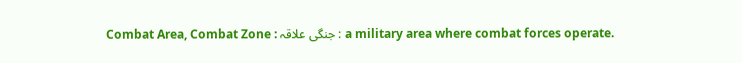Combat Area, Combat Zone : جنگی علاقہ : a military area where combat forces operate.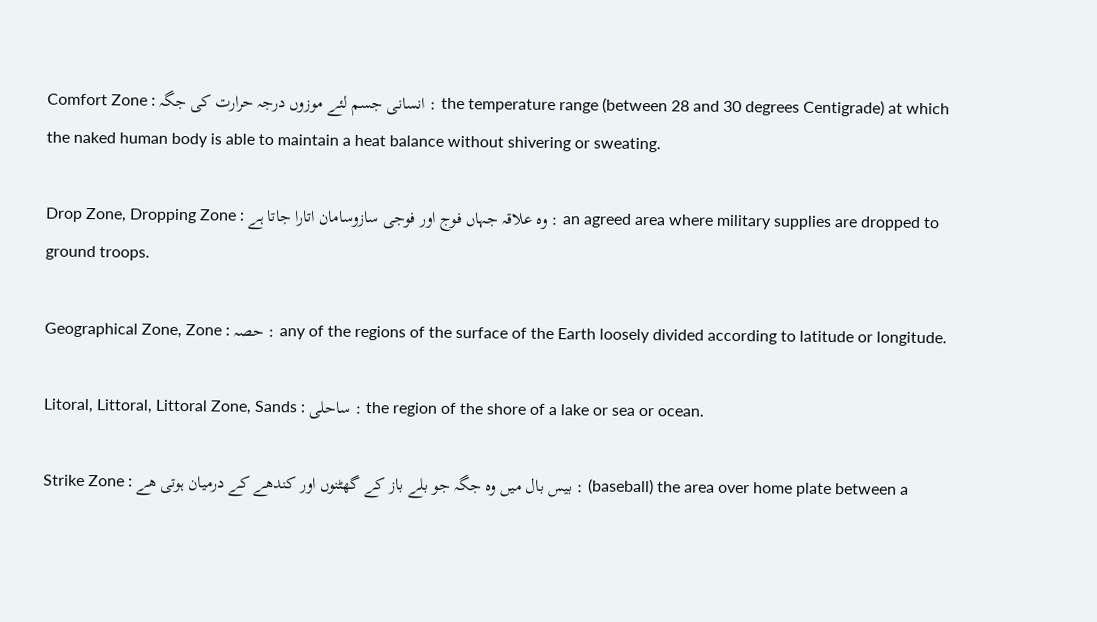Comfort Zone : انسانی جسم لئے موزوں درجہ حرارت کی جگہ : the temperature range (between 28 and 30 degrees Centigrade) at which the naked human body is able to maintain a heat balance without shivering or sweating.

Drop Zone, Dropping Zone : وہ علاقہ جہاں فوج اور فوجی سازوسامان اتارا جاتا ہے : an agreed area where military supplies are dropped to ground troops.

Geographical Zone, Zone : حصہ : any of the regions of the surface of the Earth loosely divided according to latitude or longitude.

Litoral, Littoral, Littoral Zone, Sands : ساحلی : the region of the shore of a lake or sea or ocean.

Strike Zone : بیس بال میں وہ جگہ جو بلے باز کے گھٹنوں اور کندھے کے درمیان ہوتی ھے : (baseball) the area over home plate between a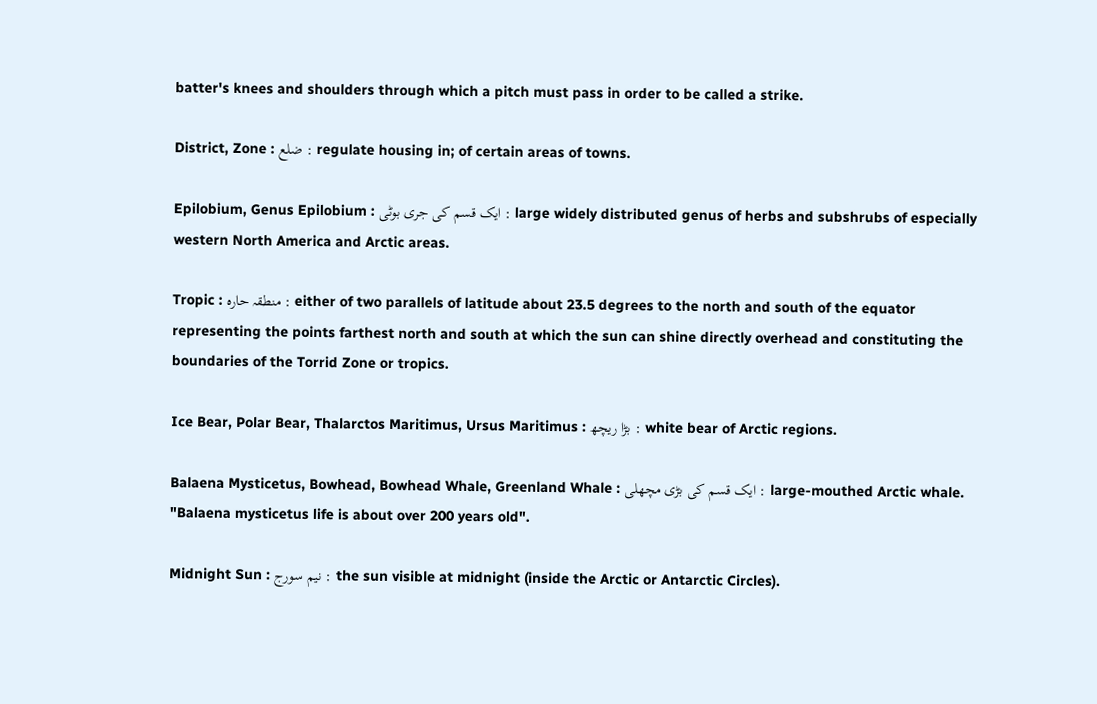batter's knees and shoulders through which a pitch must pass in order to be called a strike.

District, Zone : ضلع : regulate housing in; of certain areas of towns.

Epilobium, Genus Epilobium : ایک قسم کی جری بوٹی : large widely distributed genus of herbs and subshrubs of especially western North America and Arctic areas.

Tropic : منطقہ حارہ : either of two parallels of latitude about 23.5 degrees to the north and south of the equator representing the points farthest north and south at which the sun can shine directly overhead and constituting the boundaries of the Torrid Zone or tropics.

Ice Bear, Polar Bear, Thalarctos Maritimus, Ursus Maritimus : بڑا ریچھ : white bear of Arctic regions.

Balaena Mysticetus, Bowhead, Bowhead Whale, Greenland Whale : ایک قسم کی بڑی مچھلی : large-mouthed Arctic whale. "Balaena mysticetus life is about over 200 years old".

Midnight Sun : نیم سورج : the sun visible at midnight (inside the Arctic or Antarctic Circles).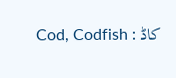Cod, Codfish : کاڈ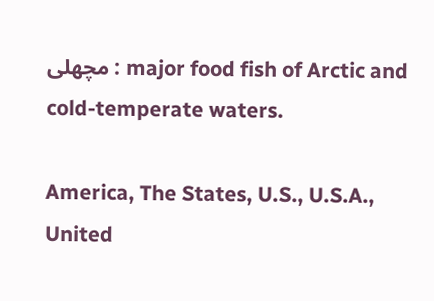مچھلی : major food fish of Arctic and cold-temperate waters.

America, The States, U.S., U.S.A., United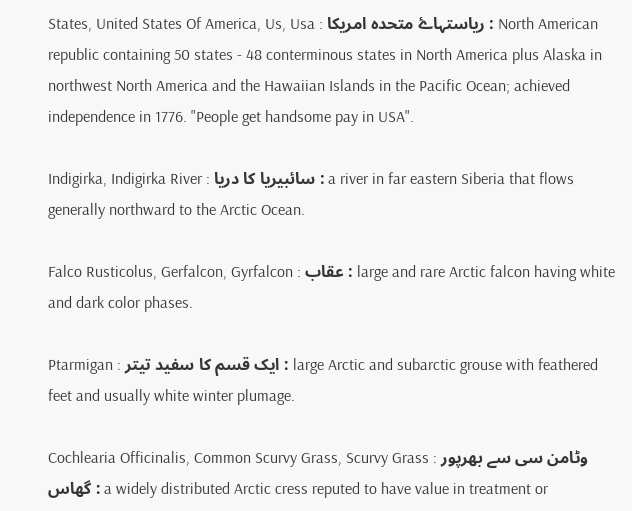States, United States Of America, Us, Usa : ریاستہاۓ متحدہ امریکا : North American republic containing 50 states - 48 conterminous states in North America plus Alaska in northwest North America and the Hawaiian Islands in the Pacific Ocean; achieved independence in 1776. "People get handsome pay in USA".

Indigirka, Indigirka River : سائبیریا کا دریا : a river in far eastern Siberia that flows generally northward to the Arctic Ocean.

Falco Rusticolus, Gerfalcon, Gyrfalcon : عقاب : large and rare Arctic falcon having white and dark color phases.

Ptarmigan : ایک قسم کا سفید تیتر : large Arctic and subarctic grouse with feathered feet and usually white winter plumage.

Cochlearia Officinalis, Common Scurvy Grass, Scurvy Grass : وٹامن سی سے بھرپور گھاس : a widely distributed Arctic cress reputed to have value in treatment or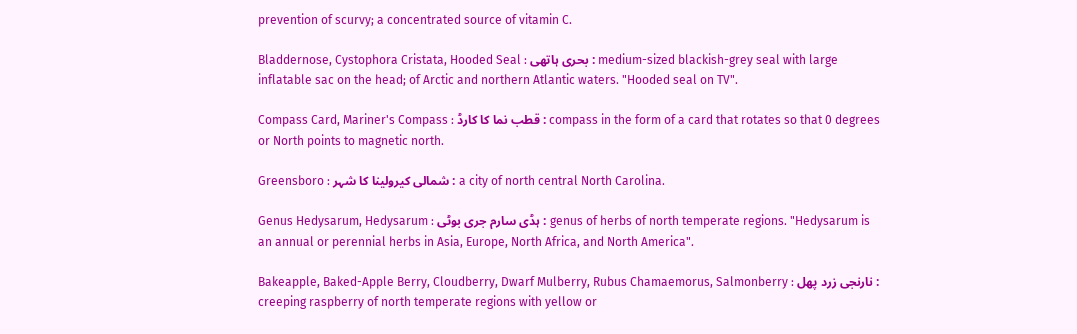prevention of scurvy; a concentrated source of vitamin C.

Bladdernose, Cystophora Cristata, Hooded Seal : بحری ہاتھی : medium-sized blackish-grey seal with large inflatable sac on the head; of Arctic and northern Atlantic waters. "Hooded seal on TV".

Compass Card, Mariner's Compass : قطب نما کا کارڈ : compass in the form of a card that rotates so that 0 degrees or North points to magnetic north.

Greensboro : شمالی کیرولینا کا شہر : a city of north central North Carolina.

Genus Hedysarum, Hedysarum : ہڈی سارم جری بوٹی : genus of herbs of north temperate regions. "Hedysarum is an annual or perennial herbs in Asia, Europe, North Africa, and North America".

Bakeapple, Baked-Apple Berry, Cloudberry, Dwarf Mulberry, Rubus Chamaemorus, Salmonberry : نارنجی زرد پھل : creeping raspberry of north temperate regions with yellow or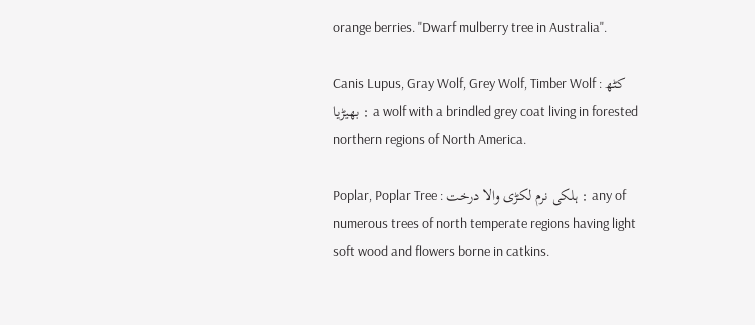orange berries. "Dwarf mulberry tree in Australia".

Canis Lupus, Gray Wolf, Grey Wolf, Timber Wolf : کٹھ بھیڑیا : a wolf with a brindled grey coat living in forested northern regions of North America.

Poplar, Poplar Tree : ہلکی نرم لکڑی والا درخت : any of numerous trees of north temperate regions having light soft wood and flowers borne in catkins.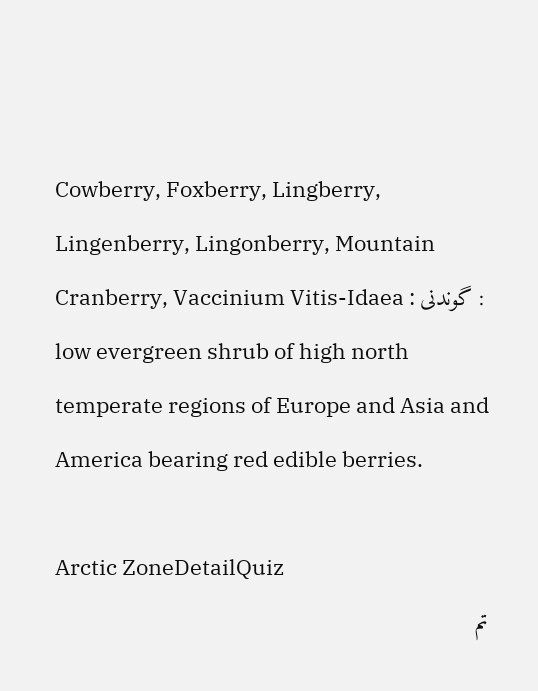Cowberry, Foxberry, Lingberry, Lingenberry, Lingonberry, Mountain Cranberry, Vaccinium Vitis-Idaea : گوندنی : low evergreen shrub of high north temperate regions of Europe and Asia and America bearing red edible berries.

Arctic ZoneDetailQuiz
تم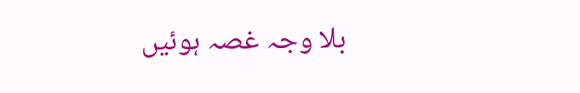بلا وجہ غصہ ہوئیں